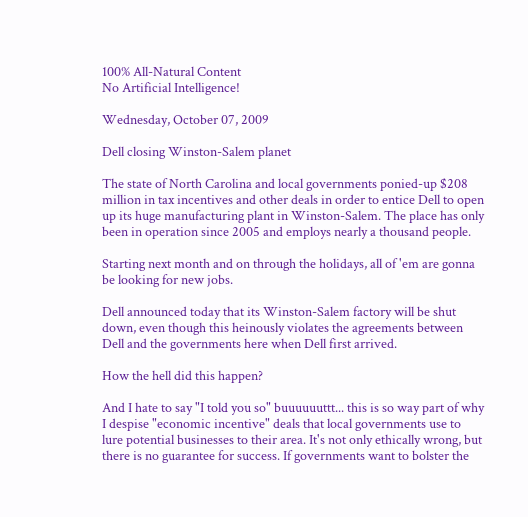100% All-Natural Content
No Artificial Intelligence!

Wednesday, October 07, 2009

Dell closing Winston-Salem planet

The state of North Carolina and local governments ponied-up $208 million in tax incentives and other deals in order to entice Dell to open up its huge manufacturing plant in Winston-Salem. The place has only been in operation since 2005 and employs nearly a thousand people.

Starting next month and on through the holidays, all of 'em are gonna be looking for new jobs.

Dell announced today that its Winston-Salem factory will be shut down, even though this heinously violates the agreements between Dell and the governments here when Dell first arrived.

How the hell did this happen?

And I hate to say "I told you so" buuuuuuttt... this is so way part of why I despise "economic incentive" deals that local governments use to lure potential businesses to their area. It's not only ethically wrong, but there is no guarantee for success. If governments want to bolster the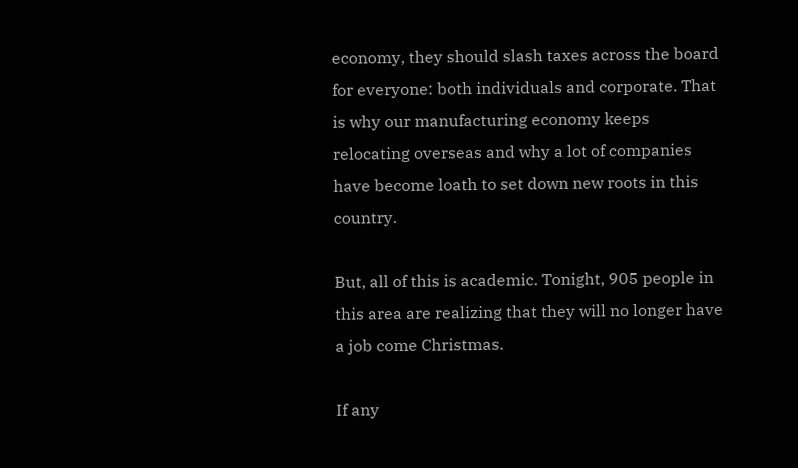economy, they should slash taxes across the board for everyone: both individuals and corporate. That is why our manufacturing economy keeps relocating overseas and why a lot of companies have become loath to set down new roots in this country.

But, all of this is academic. Tonight, 905 people in this area are realizing that they will no longer have a job come Christmas.

If any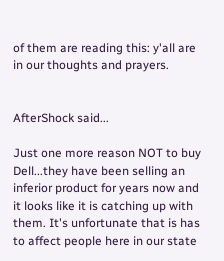of them are reading this: y'all are in our thoughts and prayers.


AfterShock said...

Just one more reason NOT to buy Dell...they have been selling an inferior product for years now and it looks like it is catching up with them. It's unfortunate that is has to affect people here in our state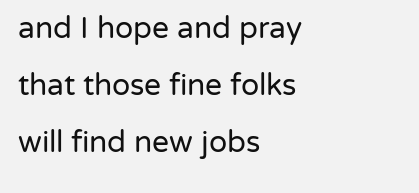and I hope and pray that those fine folks will find new jobs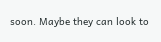soon. Maybe they can look to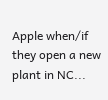Apple when/if they open a new plant in NC...